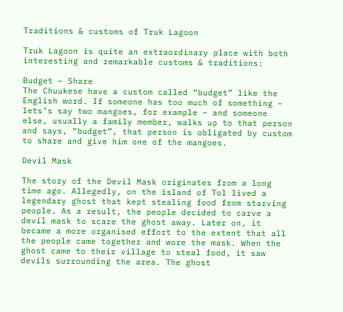Traditions & customs of Truk Lagoon

Truk Lagoon is quite an extraordinary place with both interesting and remarkable customs & traditions:

Budget – Share
The Chuukese have a custom called “budget” like the English word. If someone has too much of something – lets’s say two mangoes, for example – and someone else, usually a family member, walks up to that person and says, “budget”, that person is obligated by custom to share and give him one of the mangoes.

Devil Mask

The story of the Devil Mask originates from a long time ago. Allegedly, on the island of Tol lived a legendary ghost that kept stealing food from starving people. As a result, the people decided to carve a devil mask to scare the ghost away. Later on, it became a more organised effort to the extent that all the people came together and wore the mask. When the ghost came to their village to steal food, it saw devils surrounding the area. The ghost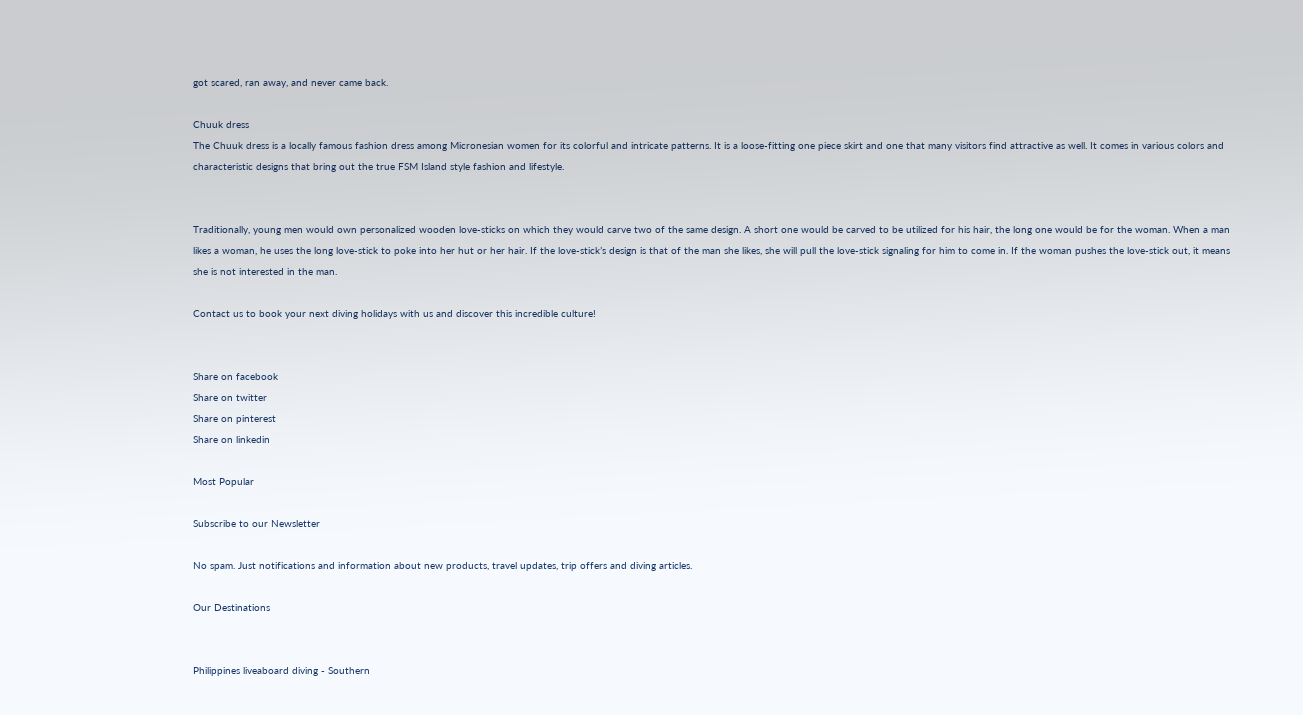got scared, ran away, and never came back.

Chuuk dress
The Chuuk dress is a locally famous fashion dress among Micronesian women for its colorful and intricate patterns. It is a loose-fitting one piece skirt and one that many visitors find attractive as well. It comes in various colors and characteristic designs that bring out the true FSM Island style fashion and lifestyle.


Traditionally, young men would own personalized wooden love-sticks on which they would carve two of the same design. A short one would be carved to be utilized for his hair, the long one would be for the woman. When a man likes a woman, he uses the long love-stick to poke into her hut or her hair. If the love-stick’s design is that of the man she likes, she will pull the love-stick signaling for him to come in. If the woman pushes the love-stick out, it means she is not interested in the man.

Contact us to book your next diving holidays with us and discover this incredible culture!


Share on facebook
Share on twitter
Share on pinterest
Share on linkedin

Most Popular

Subscribe to our Newsletter

No spam. Just notifications and information about new products, travel updates, trip offers and diving articles.

Our Destinations


Philippines liveaboard diving - Southern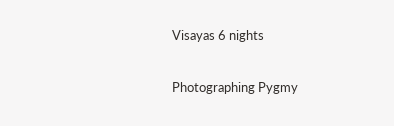Visayas 6 nights

Photographing Pygmy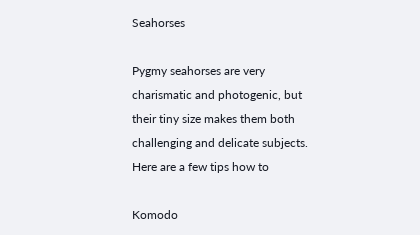Seahorses

Pygmy seahorses are very charismatic and photogenic, but their tiny size makes them both challenging and delicate subjects. Here are a few tips how to

Komodo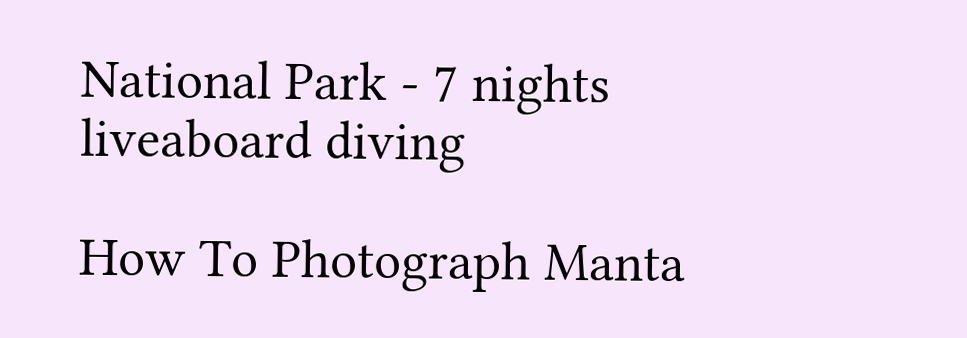National Park - 7 nights liveaboard diving

How To Photograph Manta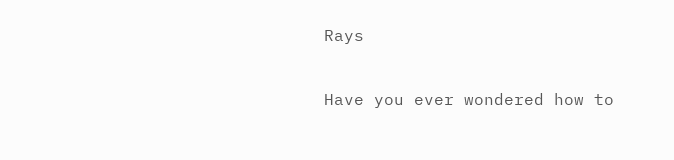Rays

Have you ever wondered how to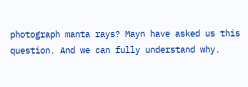photograph manta rays? Mayn have asked us this question. And we can fully understand why.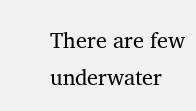There are few underwater